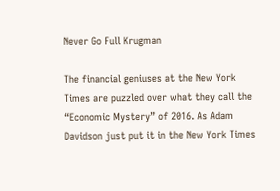Never Go Full Krugman

The financial geniuses at the New York Times are puzzled over what they call the “Economic Mystery” of 2016. As Adam Davidson just put it in the New York Times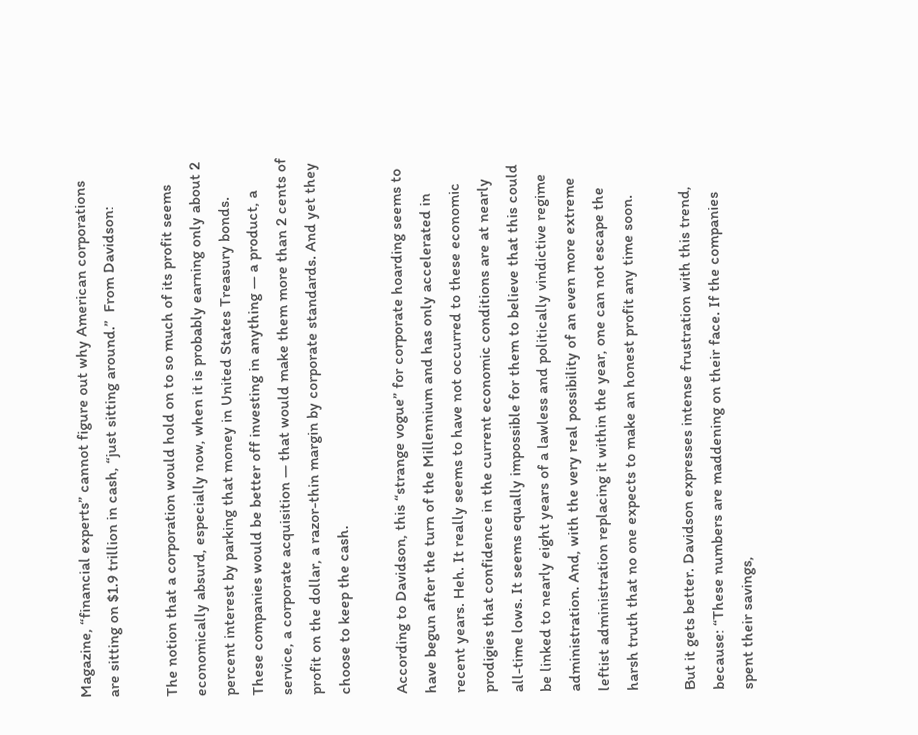Magazine, “financial experts” cannot figure out why American corporations are sitting on $1.9 trillion in cash, “just sitting around.”  From Davidson:

The notion that a corporation would hold on to so much of its profit seems economically absurd, especially now, when it is probably earning only about 2 percent interest by parking that money in United States Treasury bonds. These companies would be better off investing in anything — a product, a service, a corporate acquisition — that would make them more than 2 cents of profit on the dollar, a razor-thin margin by corporate standards. And yet they choose to keep the cash.

According to Davidson, this “strange vogue” for corporate hoarding seems to have begun after the turn of the Millennium and has only accelerated in recent years. Heh. It really seems to have not occurred to these economic prodigies that confidence in the current economic conditions are at nearly all-time lows. It seems equally impossible for them to believe that this could be linked to nearly eight years of a lawless and politically vindictive regime administration. And, with the very real possibility of an even more extreme leftist administration replacing it within the year, one can not escape the harsh truth that no one expects to make an honest profit any time soon.

But it gets better. Davidson expresses intense frustration with this trend, because: “These numbers are maddening on their face. If the companies spent their savings,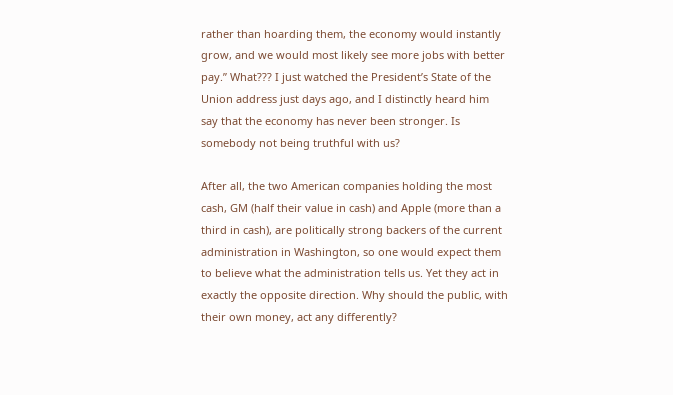rather than hoarding them, the economy would instantly grow, and we would most likely see more jobs with better pay.” What??? I just watched the President’s State of the Union address just days ago, and I distinctly heard him say that the economy has never been stronger. Is somebody not being truthful with us?

After all, the two American companies holding the most cash, GM (half their value in cash) and Apple (more than a third in cash), are politically strong backers of the current administration in Washington, so one would expect them to believe what the administration tells us. Yet they act in exactly the opposite direction. Why should the public, with their own money, act any differently?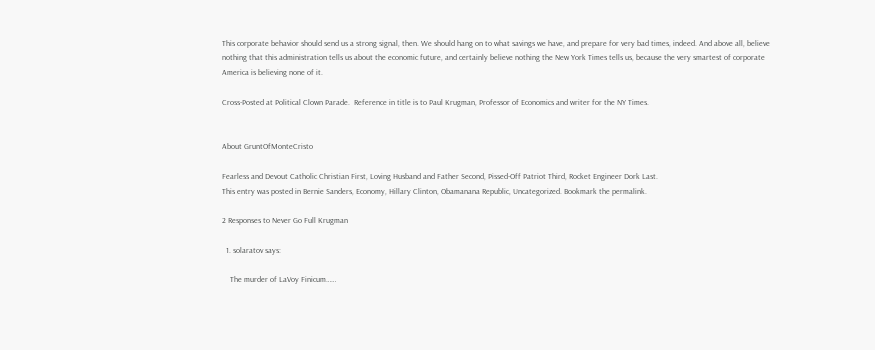This corporate behavior should send us a strong signal, then. We should hang on to what savings we have, and prepare for very bad times, indeed. And above all, believe nothing that this administration tells us about the economic future, and certainly believe nothing the New York Times tells us, because the very smartest of corporate America is believing none of it.

Cross-Posted at Political Clown Parade.  Reference in title is to Paul Krugman, Professor of Economics and writer for the NY Times.


About GruntOfMonteCristo

Fearless and Devout Catholic Christian First, Loving Husband and Father Second, Pissed-Off Patriot Third, Rocket Engineer Dork Last.
This entry was posted in Bernie Sanders, Economy, Hillary Clinton, Obamanana Republic, Uncategorized. Bookmark the permalink.

2 Responses to Never Go Full Krugman

  1. solaratov says:

    The murder of LaVoy Finicum……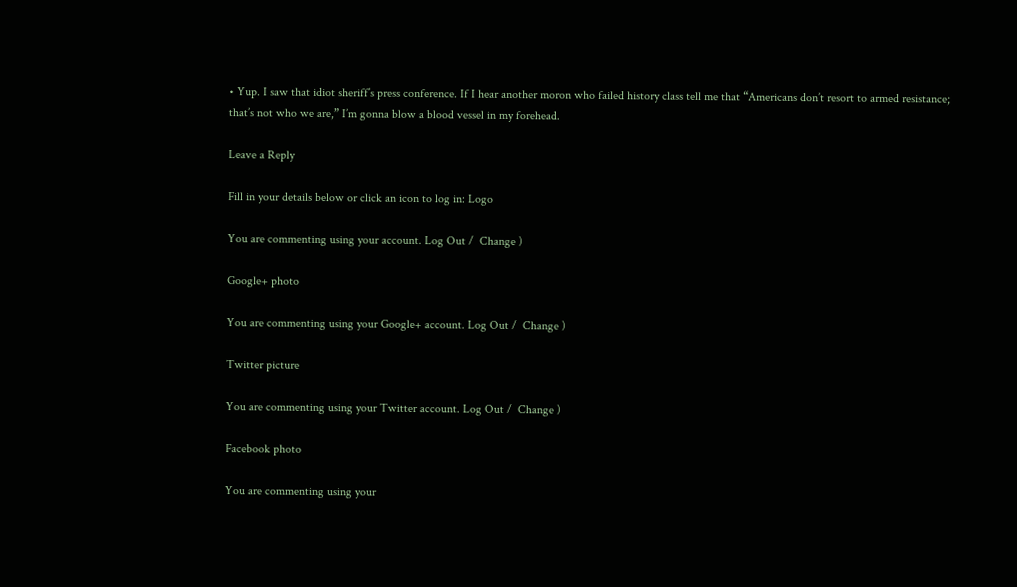• Yup. I saw that idiot sheriff’s press conference. If I hear another moron who failed history class tell me that “Americans don’t resort to armed resistance; that’s not who we are,” I’m gonna blow a blood vessel in my forehead.

Leave a Reply

Fill in your details below or click an icon to log in: Logo

You are commenting using your account. Log Out /  Change )

Google+ photo

You are commenting using your Google+ account. Log Out /  Change )

Twitter picture

You are commenting using your Twitter account. Log Out /  Change )

Facebook photo

You are commenting using your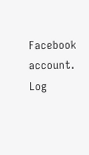Facebook account. Log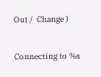Out /  Change )


Connecting to %s